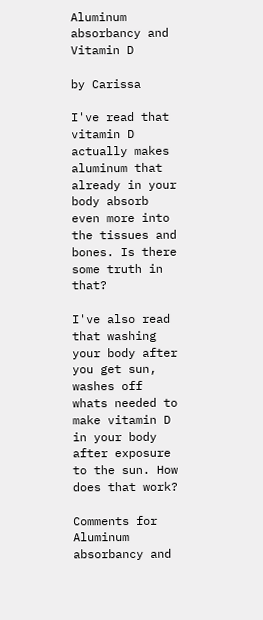Aluminum absorbancy and Vitamin D

by Carissa

I've read that vitamin D actually makes aluminum that already in your body absorb even more into the tissues and bones. Is there some truth in that?

I've also read that washing your body after you get sun, washes off whats needed to make vitamin D in your body after exposure to the sun. How does that work?

Comments for Aluminum absorbancy and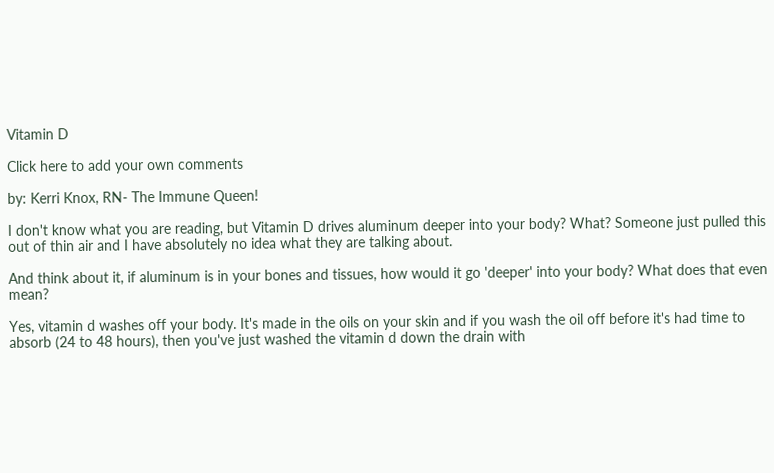Vitamin D

Click here to add your own comments

by: Kerri Knox, RN- The Immune Queen!

I don't know what you are reading, but Vitamin D drives aluminum deeper into your body? What? Someone just pulled this out of thin air and I have absolutely no idea what they are talking about.

And think about it, if aluminum is in your bones and tissues, how would it go 'deeper' into your body? What does that even mean?

Yes, vitamin d washes off your body. It's made in the oils on your skin and if you wash the oil off before it's had time to absorb (24 to 48 hours), then you've just washed the vitamin d down the drain with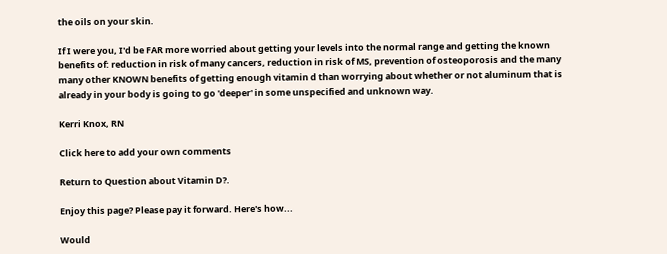the oils on your skin.

If I were you, I'd be FAR more worried about getting your levels into the normal range and getting the known benefits of: reduction in risk of many cancers, reduction in risk of MS, prevention of osteoporosis and the many many other KNOWN benefits of getting enough vitamin d than worrying about whether or not aluminum that is already in your body is going to go 'deeper' in some unspecified and unknown way.

Kerri Knox, RN

Click here to add your own comments

Return to Question about Vitamin D?.

Enjoy this page? Please pay it forward. Here's how...

Would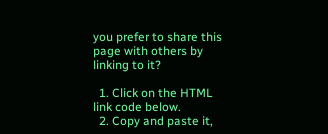you prefer to share this page with others by linking to it?

  1. Click on the HTML link code below.
  2. Copy and paste it,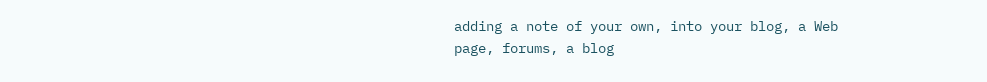adding a note of your own, into your blog, a Web page, forums, a blog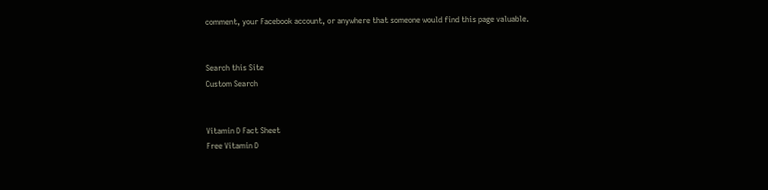comment, your Facebook account, or anywhere that someone would find this page valuable.


Search this Site
Custom Search


Vitamin D Fact Sheet
Free Vitamin D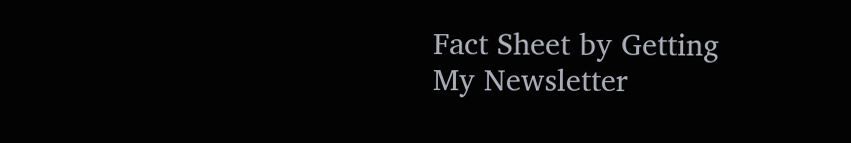Fact Sheet by Getting
My Newsletter